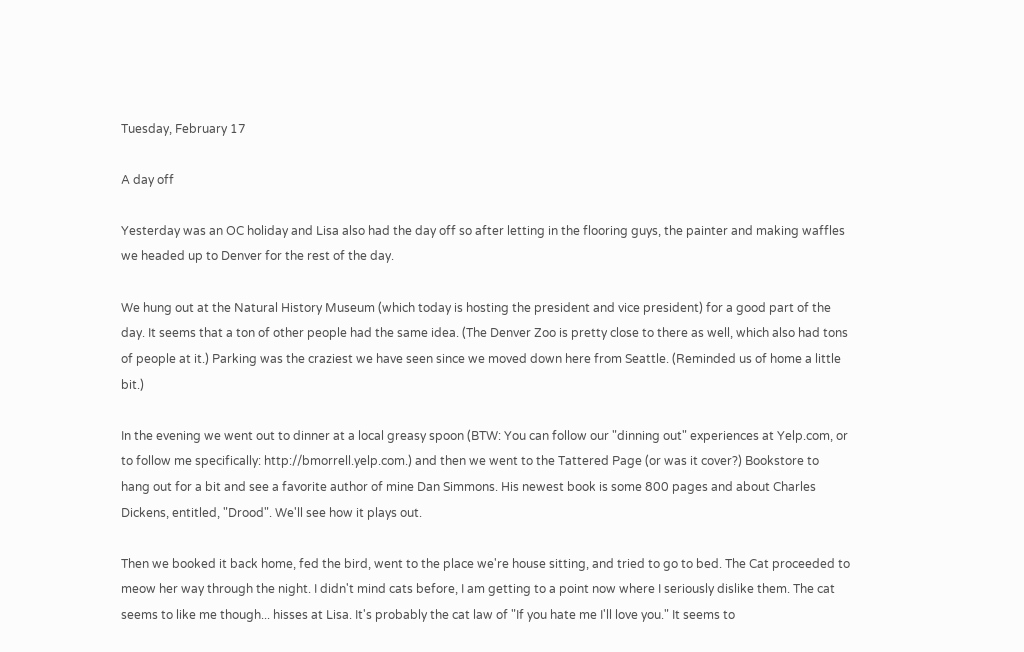Tuesday, February 17

A day off

Yesterday was an OC holiday and Lisa also had the day off so after letting in the flooring guys, the painter and making waffles we headed up to Denver for the rest of the day.

We hung out at the Natural History Museum (which today is hosting the president and vice president) for a good part of the day. It seems that a ton of other people had the same idea. (The Denver Zoo is pretty close to there as well, which also had tons of people at it.) Parking was the craziest we have seen since we moved down here from Seattle. (Reminded us of home a little bit.)

In the evening we went out to dinner at a local greasy spoon (BTW: You can follow our "dinning out" experiences at Yelp.com, or to follow me specifically: http://bmorrell.yelp.com.) and then we went to the Tattered Page (or was it cover?) Bookstore to hang out for a bit and see a favorite author of mine Dan Simmons. His newest book is some 800 pages and about Charles Dickens, entitled, "Drood". We'll see how it plays out.

Then we booked it back home, fed the bird, went to the place we're house sitting, and tried to go to bed. The Cat proceeded to meow her way through the night. I didn't mind cats before, I am getting to a point now where I seriously dislike them. The cat seems to like me though... hisses at Lisa. It's probably the cat law of "If you hate me I'll love you." It seems to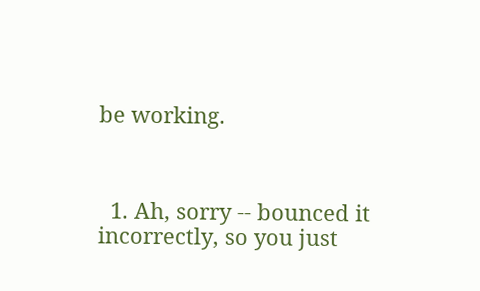be working.



  1. Ah, sorry -- bounced it incorrectly, so you just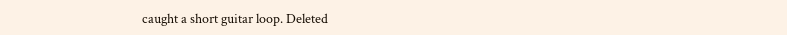caught a short guitar loop. Deleted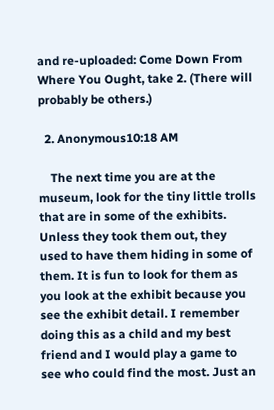and re-uploaded: Come Down From Where You Ought, take 2. (There will probably be others.)

  2. Anonymous10:18 AM

    The next time you are at the museum, look for the tiny little trolls that are in some of the exhibits. Unless they took them out, they used to have them hiding in some of them. It is fun to look for them as you look at the exhibit because you see the exhibit detail. I remember doing this as a child and my best friend and I would play a game to see who could find the most. Just an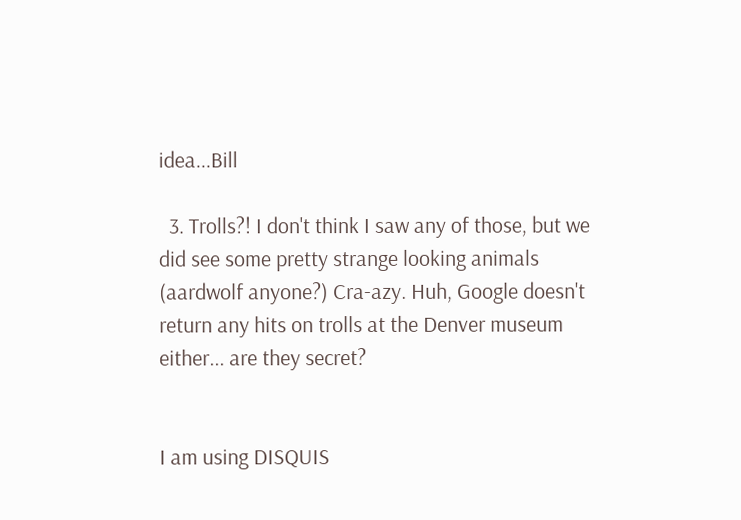idea...Bill

  3. Trolls?! I don't think I saw any of those, but we did see some pretty strange looking animals (aardwolf anyone?) Cra-azy. Huh, Google doesn't return any hits on trolls at the Denver museum either... are they secret?


I am using DISQUIS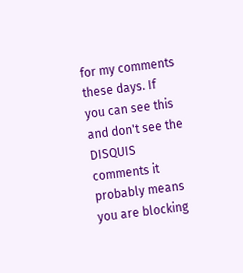for my comments these days. If you can see this and don't see the DISQUIS comments it probably means you are blocking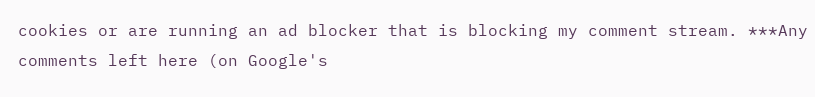cookies or are running an ad blocker that is blocking my comment stream. ***Any comments left here (on Google's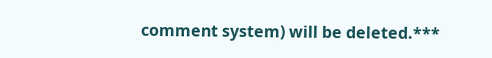comment system) will be deleted.***